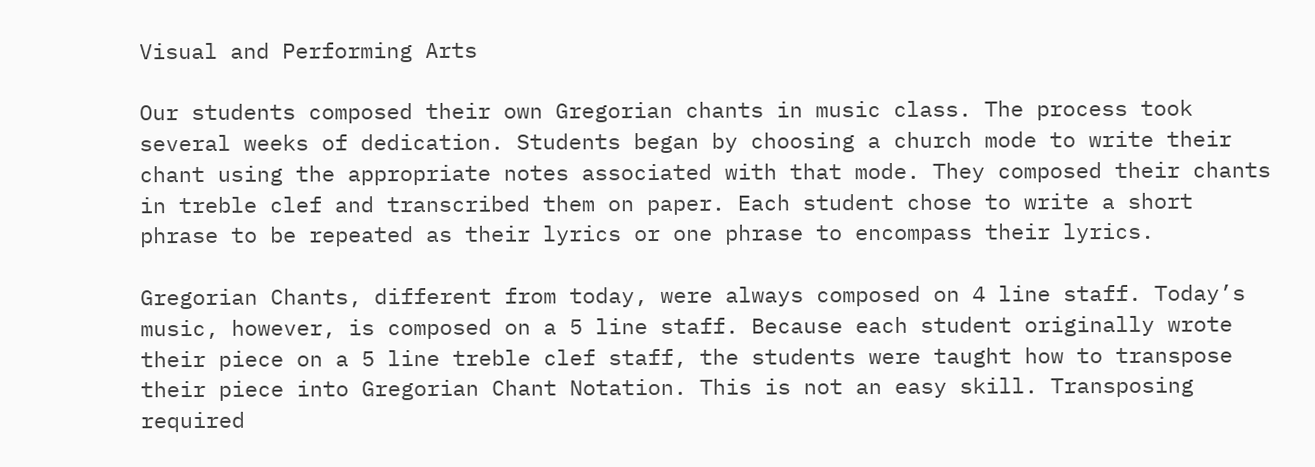Visual and Performing Arts

Our students composed their own Gregorian chants in music class. The process took several weeks of dedication. Students began by choosing a church mode to write their chant using the appropriate notes associated with that mode. They composed their chants in treble clef and transcribed them on paper. Each student chose to write a short phrase to be repeated as their lyrics or one phrase to encompass their lyrics.

Gregorian Chants, different from today, were always composed on 4 line staff. Today’s music, however, is composed on a 5 line staff. Because each student originally wrote their piece on a 5 line treble clef staff, the students were taught how to transpose their piece into Gregorian Chant Notation. This is not an easy skill. Transposing required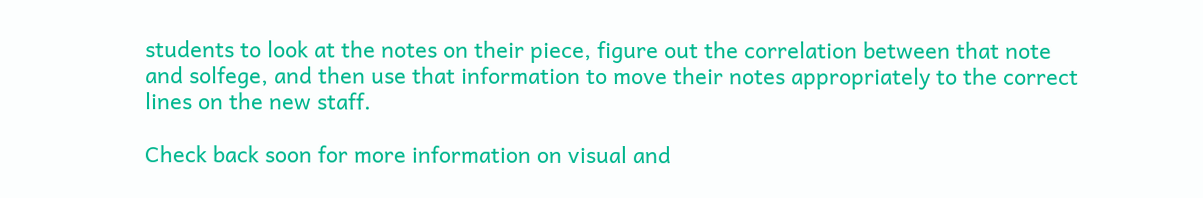students to look at the notes on their piece, figure out the correlation between that note and solfege, and then use that information to move their notes appropriately to the correct lines on the new staff.

Check back soon for more information on visual and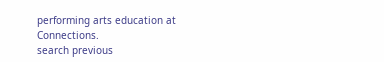performing arts education at Connections.
search previous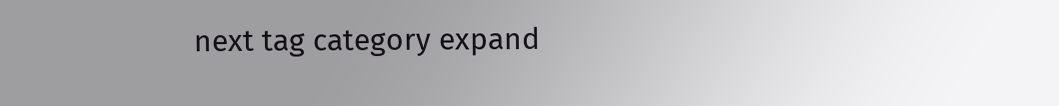next tag category expand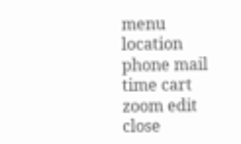menu location phone mail time cart zoom edit close